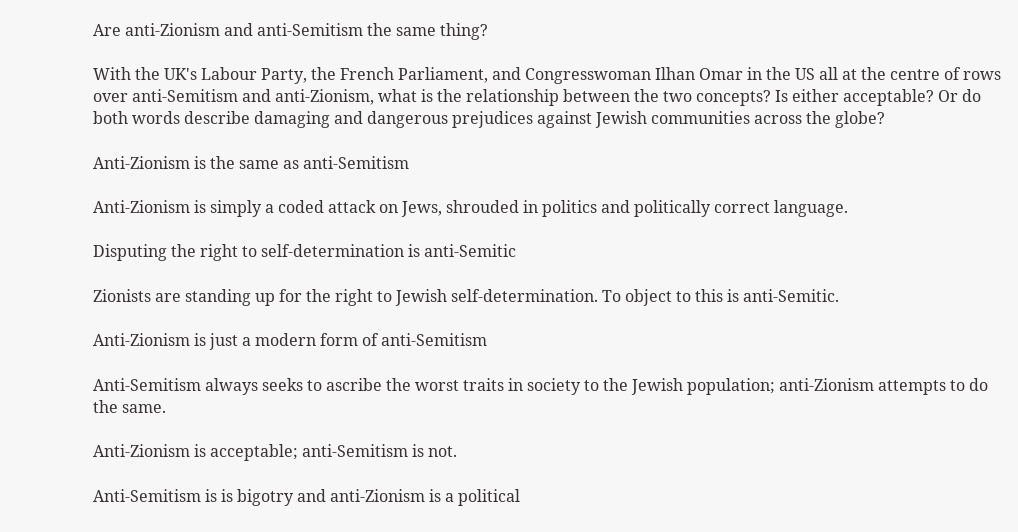Are anti-Zionism and anti-Semitism the same thing?

With the UK's Labour Party, the French Parliament, and Congresswoman Ilhan Omar in the US all at the centre of rows over anti-Semitism and anti-Zionism, what is the relationship between the two concepts? Is either acceptable? Or do both words describe damaging and dangerous prejudices against Jewish communities across the globe?

Anti-Zionism is the same as anti-Semitism

Anti-Zionism is simply a coded attack on Jews, shrouded in politics and politically correct language.

Disputing the right to self-determination is anti-Semitic

Zionists are standing up for the right to Jewish self-determination. To object to this is anti-Semitic.

Anti-Zionism is just a modern form of anti-Semitism

Anti-Semitism always seeks to ascribe the worst traits in society to the Jewish population; anti-Zionism attempts to do the same.

Anti-Zionism is acceptable; anti-Semitism is not.

Anti-Semitism is is bigotry and anti-Zionism is a political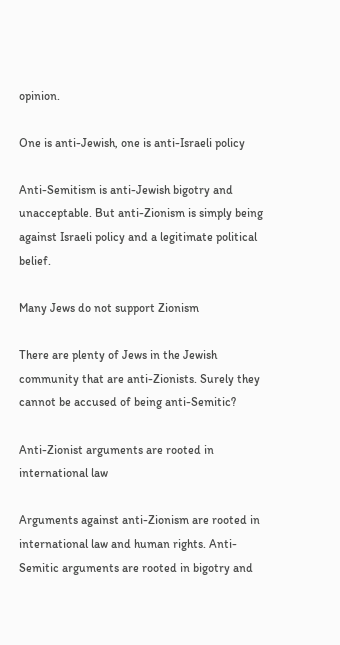opinion.

One is anti-Jewish, one is anti-Israeli policy

Anti-Semitism is anti-Jewish bigotry and unacceptable. But anti-Zionism is simply being against Israeli policy and a legitimate political belief.

Many Jews do not support Zionism

There are plenty of Jews in the Jewish community that are anti-Zionists. Surely they cannot be accused of being anti-Semitic?

Anti-Zionist arguments are rooted in international law

Arguments against anti-Zionism are rooted in international law and human rights. Anti-Semitic arguments are rooted in bigotry and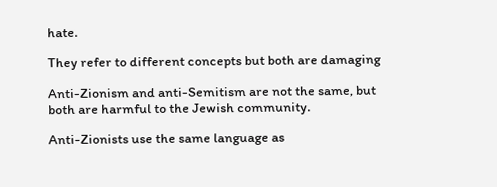hate.

They refer to different concepts but both are damaging

Anti-Zionism and anti-Semitism are not the same, but both are harmful to the Jewish community.

Anti-Zionists use the same language as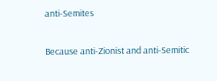anti-Semites

Because anti-Zionist and anti-Semitic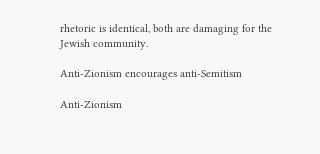rhetoric is identical, both are damaging for the Jewish community.

Anti-Zionism encourages anti-Semitism

Anti-Zionism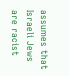assumes that Israeli Jews are racist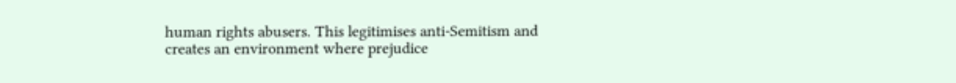human rights abusers. This legitimises anti-Semitism and creates an environment where prejudice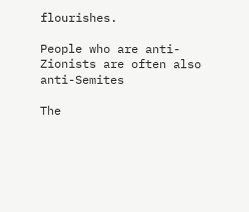flourishes.

People who are anti-Zionists are often also anti-Semites

The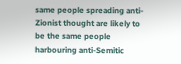same people spreading anti-Zionist thought are likely to be the same people harbouring anti-Semitic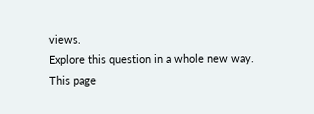views.
Explore this question in a whole new way.
This page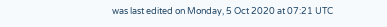was last edited on Monday, 5 Oct 2020 at 07:21 UTC